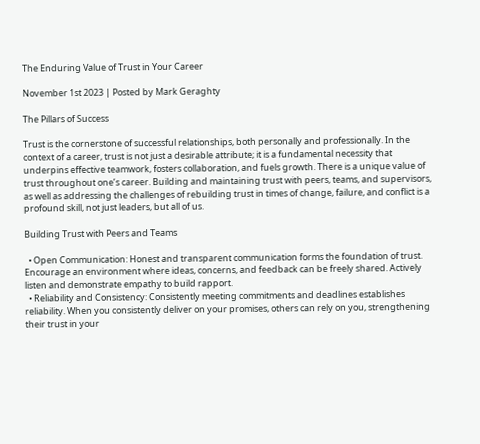The Enduring Value of Trust in Your Career

November 1st 2023 | Posted by Mark Geraghty

The Pillars of Success

Trust is the cornerstone of successful relationships, both personally and professionally. In the context of a career, trust is not just a desirable attribute; it is a fundamental necessity that underpins effective teamwork, fosters collaboration, and fuels growth. There is a unique value of trust throughout one’s career. Building and maintaining trust with peers, teams, and supervisors, as well as addressing the challenges of rebuilding trust in times of change, failure, and conflict is a profound skill, not just leaders, but all of us.

Building Trust with Peers and Teams

  • Open Communication: Honest and transparent communication forms the foundation of trust. Encourage an environment where ideas, concerns, and feedback can be freely shared. Actively listen and demonstrate empathy to build rapport.
  • Reliability and Consistency: Consistently meeting commitments and deadlines establishes reliability. When you consistently deliver on your promises, others can rely on you, strengthening their trust in your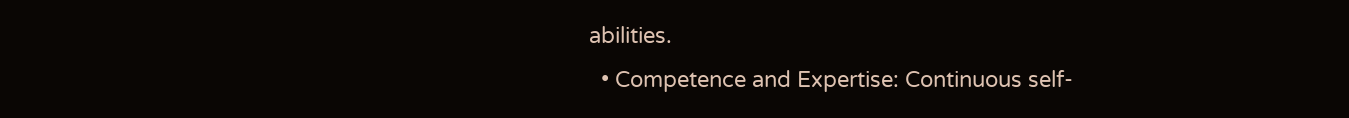abilities.
  • Competence and Expertise: Continuous self-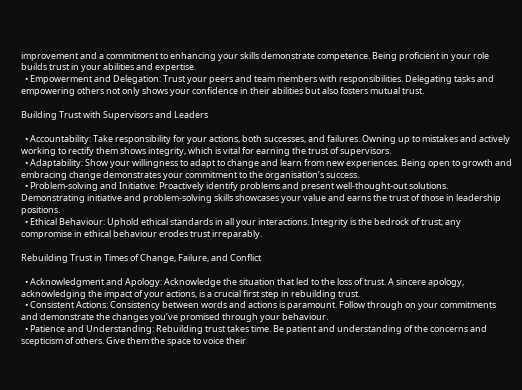improvement and a commitment to enhancing your skills demonstrate competence. Being proficient in your role builds trust in your abilities and expertise.
  • Empowerment and Delegation: Trust your peers and team members with responsibilities. Delegating tasks and empowering others not only shows your confidence in their abilities but also fosters mutual trust.

Building Trust with Supervisors and Leaders

  • Accountability: Take responsibility for your actions, both successes, and failures. Owning up to mistakes and actively working to rectify them shows integrity, which is vital for earning the trust of supervisors.
  • Adaptability: Show your willingness to adapt to change and learn from new experiences. Being open to growth and embracing change demonstrates your commitment to the organisation’s success.
  • Problem-solving and Initiative: Proactively identify problems and present well-thought-out solutions. Demonstrating initiative and problem-solving skills showcases your value and earns the trust of those in leadership positions.
  • Ethical Behaviour: Uphold ethical standards in all your interactions. Integrity is the bedrock of trust; any compromise in ethical behaviour erodes trust irreparably.

Rebuilding Trust in Times of Change, Failure, and Conflict

  • Acknowledgment and Apology: Acknowledge the situation that led to the loss of trust. A sincere apology, acknowledging the impact of your actions, is a crucial first step in rebuilding trust.
  • Consistent Actions: Consistency between words and actions is paramount. Follow through on your commitments and demonstrate the changes you’ve promised through your behaviour.
  • Patience and Understanding: Rebuilding trust takes time. Be patient and understanding of the concerns and scepticism of others. Give them the space to voice their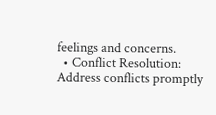feelings and concerns.
  • Conflict Resolution: Address conflicts promptly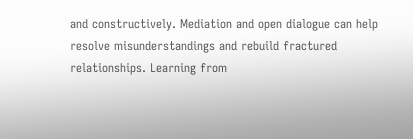and constructively. Mediation and open dialogue can help resolve misunderstandings and rebuild fractured relationships. Learning from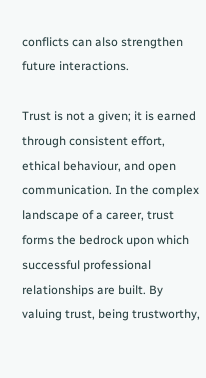conflicts can also strengthen future interactions.

Trust is not a given; it is earned through consistent effort, ethical behaviour, and open communication. In the complex landscape of a career, trust forms the bedrock upon which successful professional relationships are built. By valuing trust, being trustworthy,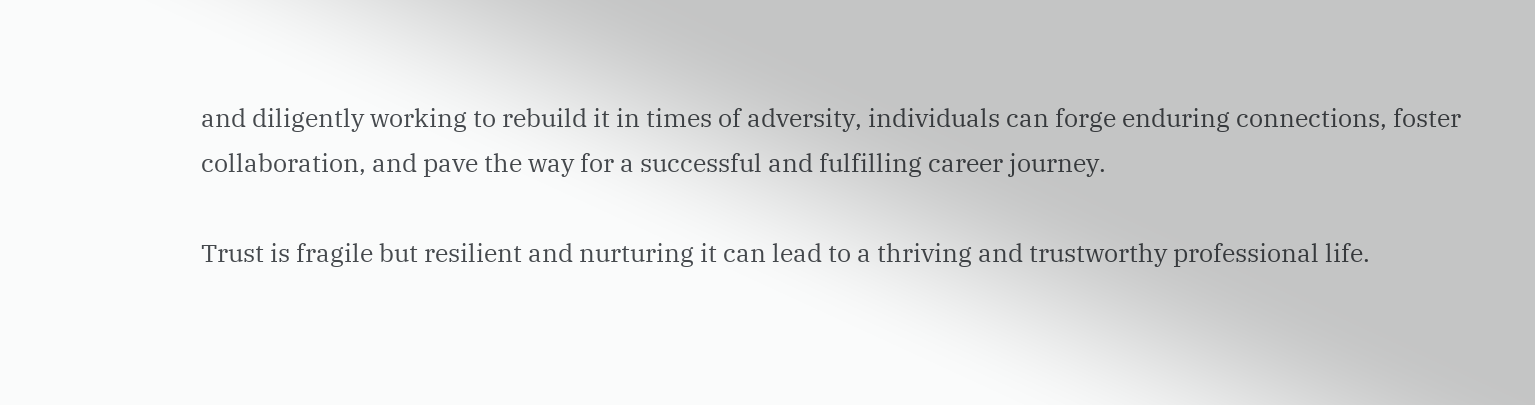and diligently working to rebuild it in times of adversity, individuals can forge enduring connections, foster collaboration, and pave the way for a successful and fulfilling career journey.

Trust is fragile but resilient and nurturing it can lead to a thriving and trustworthy professional life.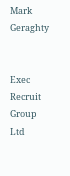Mark Geraghty


Exec Recruit Group Ltd